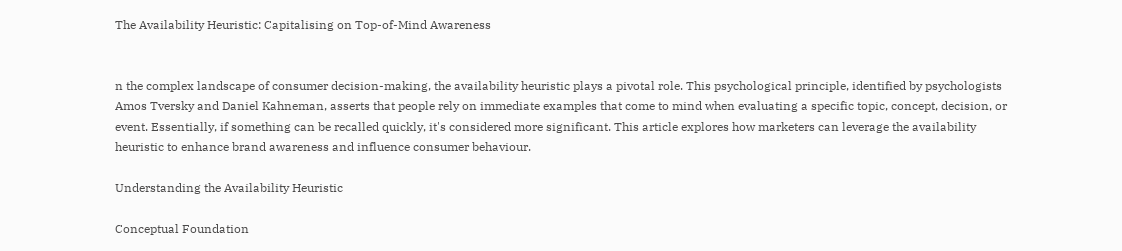The Availability Heuristic: Capitalising on Top-of-Mind Awareness


n the complex landscape of consumer decision-making, the availability heuristic plays a pivotal role. This psychological principle, identified by psychologists Amos Tversky and Daniel Kahneman, asserts that people rely on immediate examples that come to mind when evaluating a specific topic, concept, decision, or event. Essentially, if something can be recalled quickly, it's considered more significant. This article explores how marketers can leverage the availability heuristic to enhance brand awareness and influence consumer behaviour.

Understanding the Availability Heuristic

Conceptual Foundation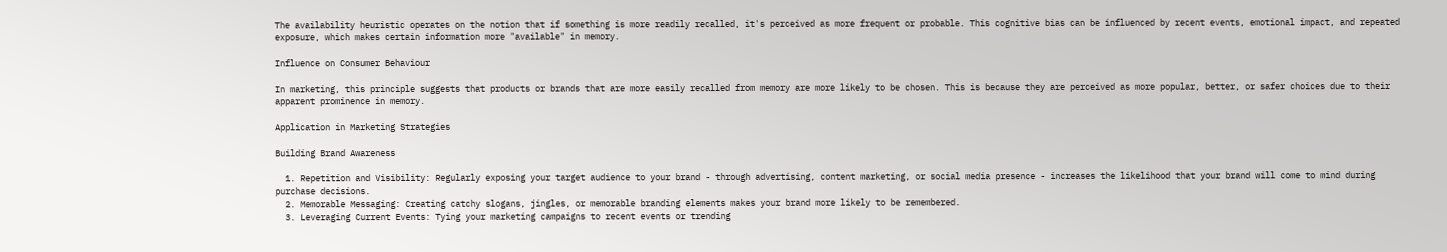The availability heuristic operates on the notion that if something is more readily recalled, it's perceived as more frequent or probable. This cognitive bias can be influenced by recent events, emotional impact, and repeated exposure, which makes certain information more "available" in memory.

Influence on Consumer Behaviour

In marketing, this principle suggests that products or brands that are more easily recalled from memory are more likely to be chosen. This is because they are perceived as more popular, better, or safer choices due to their apparent prominence in memory.

Application in Marketing Strategies

Building Brand Awareness

  1. Repetition and Visibility: Regularly exposing your target audience to your brand - through advertising, content marketing, or social media presence - increases the likelihood that your brand will come to mind during purchase decisions.
  2. Memorable Messaging: Creating catchy slogans, jingles, or memorable branding elements makes your brand more likely to be remembered.
  3. Leveraging Current Events: Tying your marketing campaigns to recent events or trending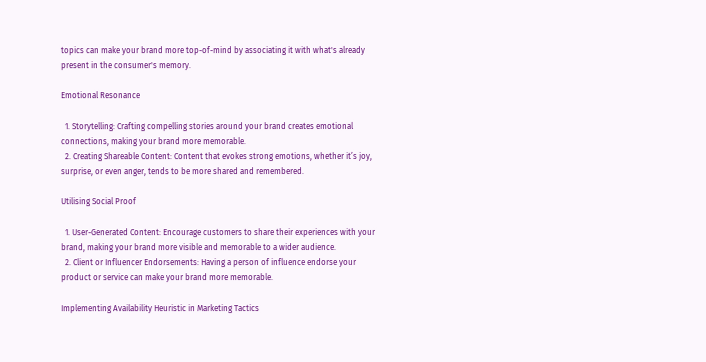topics can make your brand more top-of-mind by associating it with what's already present in the consumer's memory.

Emotional Resonance

  1. Storytelling: Crafting compelling stories around your brand creates emotional connections, making your brand more memorable.
  2. Creating Shareable Content: Content that evokes strong emotions, whether it’s joy, surprise, or even anger, tends to be more shared and remembered.

Utilising Social Proof

  1. User-Generated Content: Encourage customers to share their experiences with your brand, making your brand more visible and memorable to a wider audience.
  2. Client or Influencer Endorsements: Having a person of influence endorse your product or service can make your brand more memorable.

Implementing Availability Heuristic in Marketing Tactics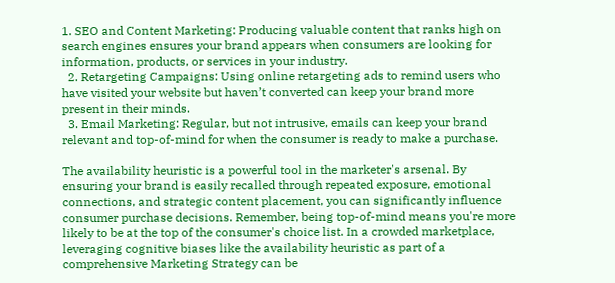1. SEO and Content Marketing: Producing valuable content that ranks high on search engines ensures your brand appears when consumers are looking for information, products, or services in your industry.
  2. Retargeting Campaigns: Using online retargeting ads to remind users who have visited your website but haven’t converted can keep your brand more present in their minds.
  3. Email Marketing: Regular, but not intrusive, emails can keep your brand relevant and top-of-mind for when the consumer is ready to make a purchase.

The availability heuristic is a powerful tool in the marketer's arsenal. By ensuring your brand is easily recalled through repeated exposure, emotional connections, and strategic content placement, you can significantly influence consumer purchase decisions. Remember, being top-of-mind means you're more likely to be at the top of the consumer's choice list. In a crowded marketplace, leveraging cognitive biases like the availability heuristic as part of a comprehensive Marketing Strategy can be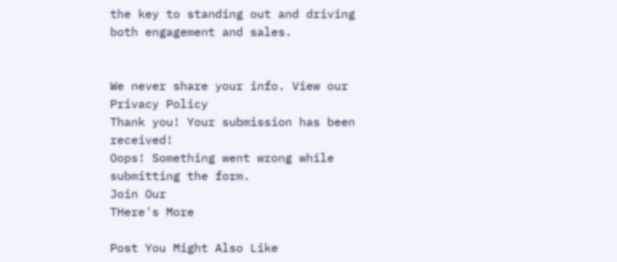the key to standing out and driving both engagement and sales.


We never share your info. View our Privacy Policy
Thank you! Your submission has been received!
Oops! Something went wrong while submitting the form.
Join Our
THere's More

Post You Might Also Like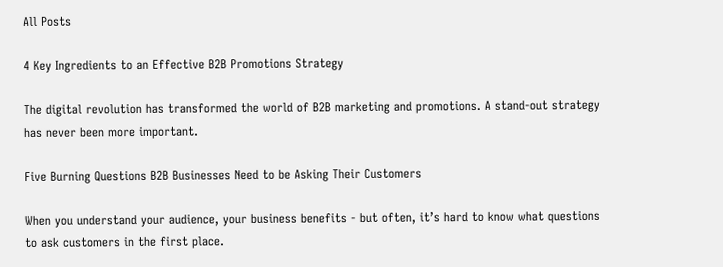All Posts

4 Key Ingredients to an Effective B2B Promotions Strategy

The digital revolution has transformed the world of B2B marketing and promotions. A stand-out strategy has never been more important.

Five Burning Questions B2B Businesses Need to be Asking Their Customers

When you understand your audience, your business benefits - but often, it’s hard to know what questions to ask customers in the first place.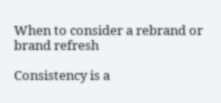When to consider a rebrand or brand refresh

Consistency is a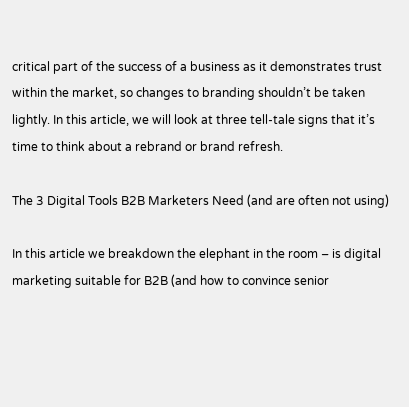critical part of the success of a business as it demonstrates trust within the market, so changes to branding shouldn’t be taken lightly. In this article, we will look at three tell-tale signs that it’s time to think about a rebrand or brand refresh.

The 3 Digital Tools B2B Marketers Need (and are often not using)

In this article we breakdown the elephant in the room – is digital marketing suitable for B2B (and how to convince senior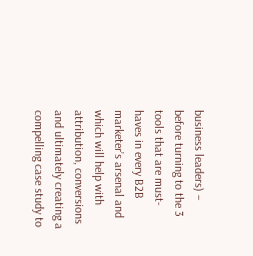business leaders) – before turning to the 3 tools that are must-haves in every B2B marketer’s arsenal and which will help with attribution, conversions and ultimately creating a compelling case study to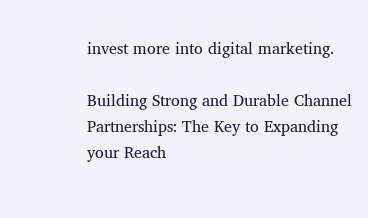invest more into digital marketing.

Building Strong and Durable Channel Partnerships: The Key to Expanding your Reach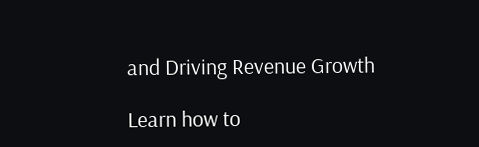and Driving Revenue Growth

Learn how to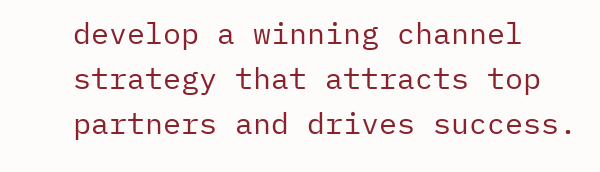develop a winning channel strategy that attracts top partners and drives success.